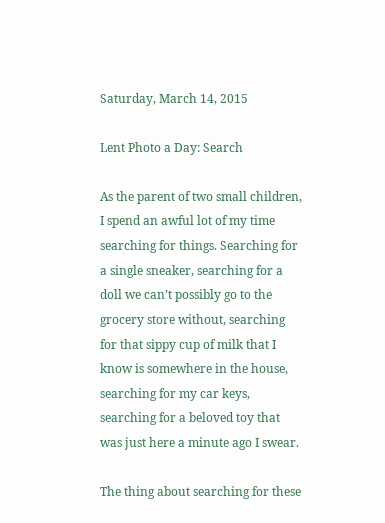Saturday, March 14, 2015

Lent Photo a Day: Search

As the parent of two small children, I spend an awful lot of my time searching for things. Searching for a single sneaker, searching for a doll we can’t possibly go to the grocery store without, searching for that sippy cup of milk that I know is somewhere in the house, searching for my car keys, searching for a beloved toy that was just here a minute ago I swear.

The thing about searching for these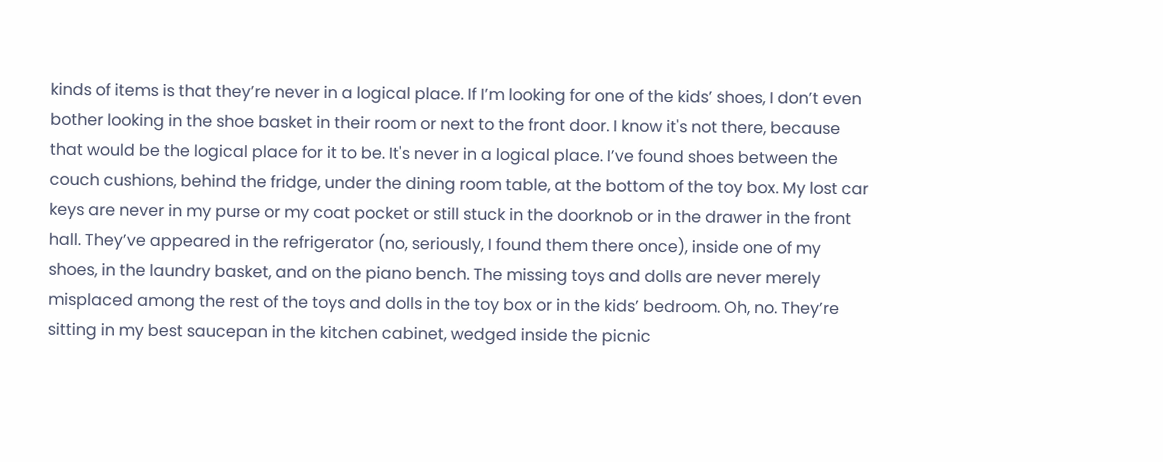kinds of items is that they’re never in a logical place. If I’m looking for one of the kids’ shoes, I don’t even bother looking in the shoe basket in their room or next to the front door. I know it's not there, because that would be the logical place for it to be. It's never in a logical place. I’ve found shoes between the couch cushions, behind the fridge, under the dining room table, at the bottom of the toy box. My lost car keys are never in my purse or my coat pocket or still stuck in the doorknob or in the drawer in the front hall. They’ve appeared in the refrigerator (no, seriously, I found them there once), inside one of my shoes, in the laundry basket, and on the piano bench. The missing toys and dolls are never merely misplaced among the rest of the toys and dolls in the toy box or in the kids’ bedroom. Oh, no. They’re sitting in my best saucepan in the kitchen cabinet, wedged inside the picnic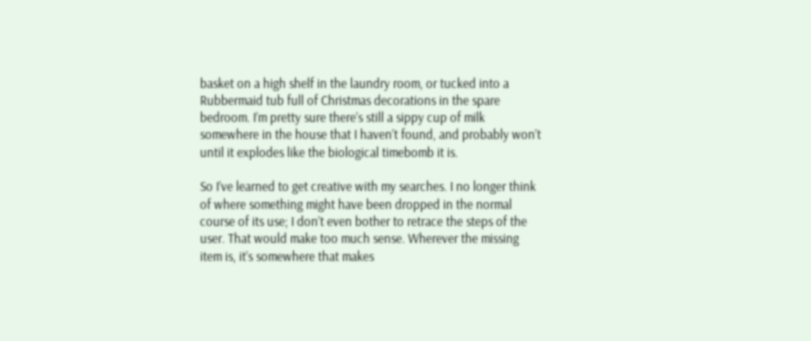basket on a high shelf in the laundry room, or tucked into a Rubbermaid tub full of Christmas decorations in the spare bedroom. I’m pretty sure there’s still a sippy cup of milk somewhere in the house that I haven’t found, and probably won’t until it explodes like the biological timebomb it is.

So I’ve learned to get creative with my searches. I no longer think of where something might have been dropped in the normal course of its use; I don’t even bother to retrace the steps of the user. That would make too much sense. Wherever the missing item is, it’s somewhere that makes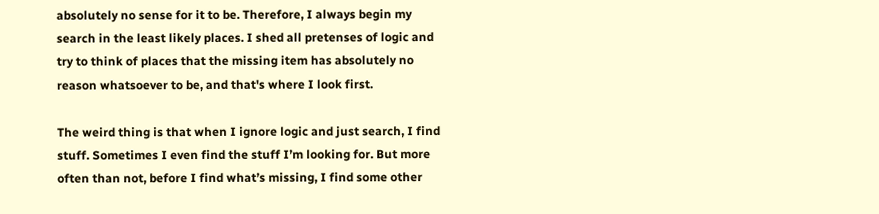absolutely no sense for it to be. Therefore, I always begin my search in the least likely places. I shed all pretenses of logic and try to think of places that the missing item has absolutely no reason whatsoever to be, and that's where I look first.

The weird thing is that when I ignore logic and just search, I find stuff. Sometimes I even find the stuff I’m looking for. But more often than not, before I find what’s missing, I find some other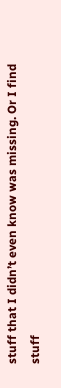stuff that I didn’t even know was missing. Or I find stuff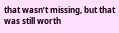that wasn’t missing, but that was still worth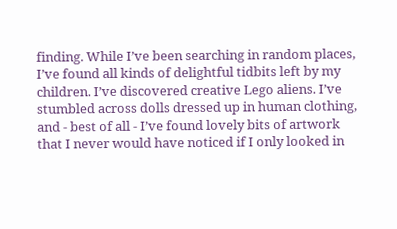finding. While I’ve been searching in random places, I’ve found all kinds of delightful tidbits left by my children. I’ve discovered creative Lego aliens. I’ve stumbled across dolls dressed up in human clothing, and - best of all - I’ve found lovely bits of artwork that I never would have noticed if I only looked in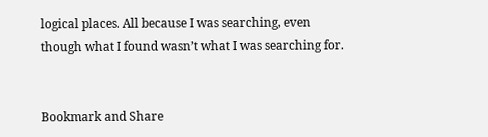logical places. All because I was searching, even though what I found wasn’t what I was searching for.


Bookmark and Share